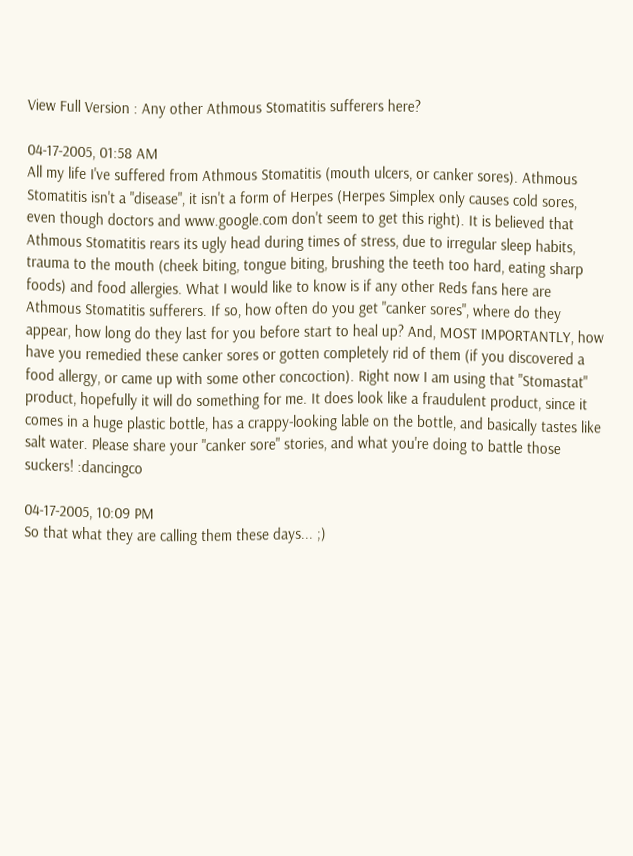View Full Version : Any other Athmous Stomatitis sufferers here?

04-17-2005, 01:58 AM
All my life I've suffered from Athmous Stomatitis (mouth ulcers, or canker sores). Athmous Stomatitis isn't a "disease", it isn't a form of Herpes (Herpes Simplex only causes cold sores, even though doctors and www.google.com don't seem to get this right). It is believed that Athmous Stomatitis rears its ugly head during times of stress, due to irregular sleep habits, trauma to the mouth (cheek biting, tongue biting, brushing the teeth too hard, eating sharp foods) and food allergies. What I would like to know is if any other Reds fans here are Athmous Stomatitis sufferers. If so, how often do you get "canker sores", where do they appear, how long do they last for you before start to heal up? And, MOST IMPORTANTLY, how have you remedied these canker sores or gotten completely rid of them (if you discovered a food allergy, or came up with some other concoction). Right now I am using that "Stomastat" product, hopefully it will do something for me. It does look like a fraudulent product, since it comes in a huge plastic bottle, has a crappy-looking lable on the bottle, and basically tastes like salt water. Please share your "canker sore" stories, and what you're doing to battle those suckers! :dancingco

04-17-2005, 10:09 PM
So that what they are calling them these days... ;)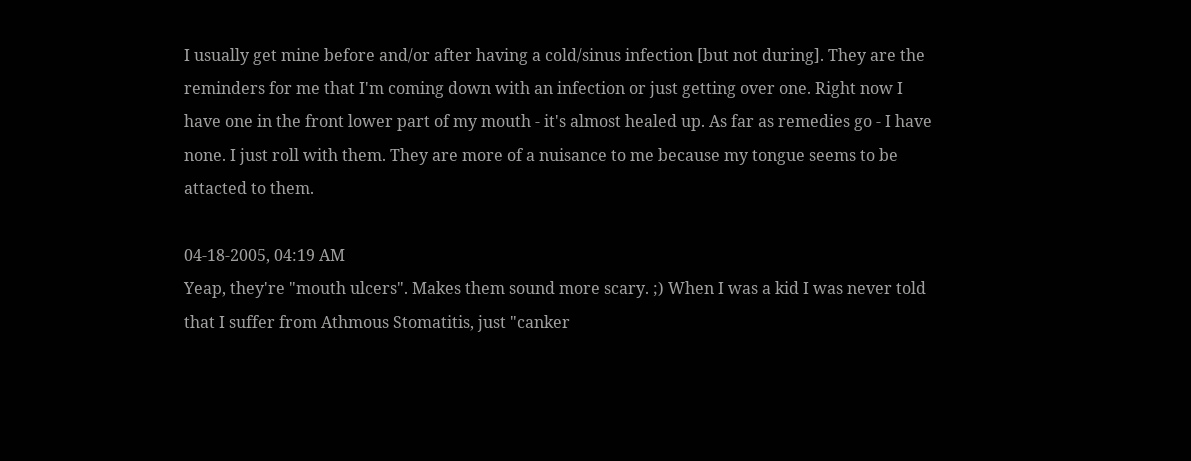I usually get mine before and/or after having a cold/sinus infection [but not during]. They are the reminders for me that I'm coming down with an infection or just getting over one. Right now I have one in the front lower part of my mouth - it's almost healed up. As far as remedies go - I have none. I just roll with them. They are more of a nuisance to me because my tongue seems to be attacted to them.

04-18-2005, 04:19 AM
Yeap, they're "mouth ulcers". Makes them sound more scary. ;) When I was a kid I was never told that I suffer from Athmous Stomatitis, just "canker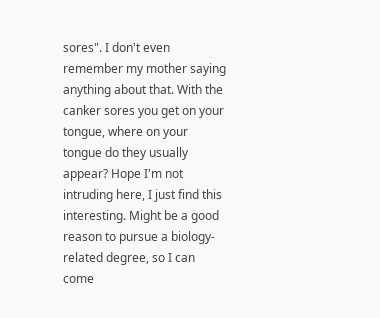sores". I don't even remember my mother saying anything about that. With the canker sores you get on your tongue, where on your tongue do they usually appear? Hope I'm not intruding here, I just find this interesting. Might be a good reason to pursue a biology-related degree, so I can come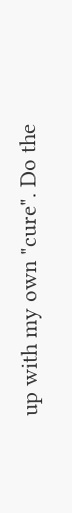up with my own "cure". Do the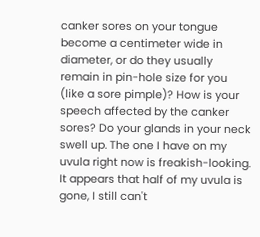canker sores on your tongue become a centimeter wide in diameter, or do they usually remain in pin-hole size for you (like a sore pimple)? How is your speech affected by the canker sores? Do your glands in your neck swell up. The one I have on my uvula right now is freakish-looking. It appears that half of my uvula is gone, I still can't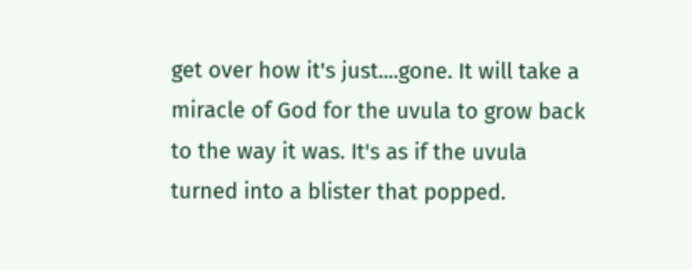get over how it's just....gone. It will take a miracle of God for the uvula to grow back to the way it was. It's as if the uvula turned into a blister that popped.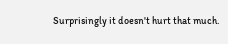Surprisingly it doesn't hurt that much.